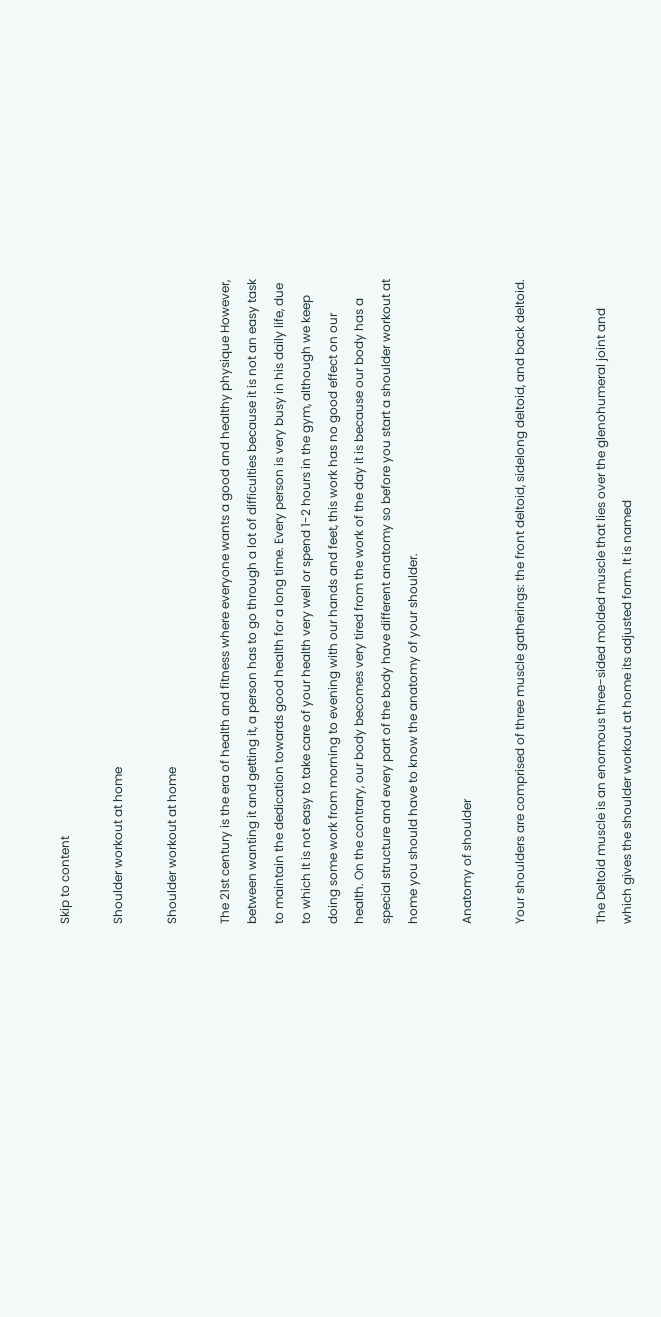Skip to content

Shoulder workout at home

Shoulder workout at home

The 21st century is the era of health and fitness where everyone wants a good and healthy physique However, between wanting it and getting it, a person has to go through a lot of difficulties because it is not an easy task to maintain the dedication towards good health for a long time. Every person is very busy in his daily life, due to which It is not easy to take care of your health very well or spend 1-2 hours in the gym, although we keep doing some work from morning to evening with our hands and feet, this work has no good effect on our health. On the contrary, our body becomes very tired from the work of the day it is because our body has a special structure and every part of the body have different anatomy so before you start a shoulder workout at home you should have to know the anatomy of your shoulder.

Anatomy of shoulder

Your shoulders are comprised of three muscle gatherings: the front deltoid, sidelong deltoid, and back deltoid.


The Deltoid muscle is an enormous three-sided molded muscle that lies over the glenohumeral joint and which gives the shoulder workout at home its adjusted form. It is named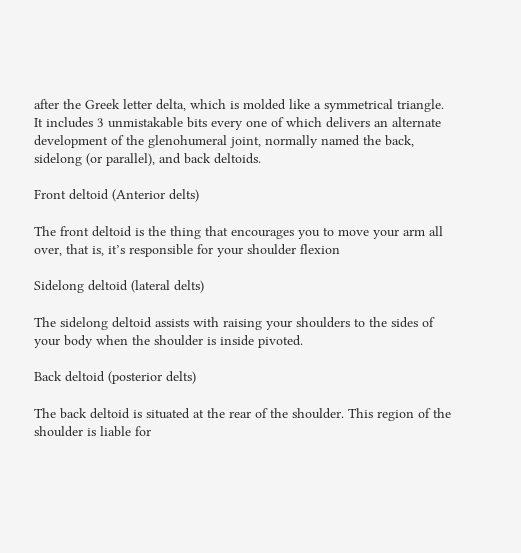after the Greek letter delta, which is molded like a symmetrical triangle. It includes 3 unmistakable bits every one of which delivers an alternate development of the glenohumeral joint, normally named the back, sidelong (or parallel), and back deltoids.

Front deltoid (Anterior delts)

The front deltoid is the thing that encourages you to move your arm all over, that is, it’s responsible for your shoulder flexion

Sidelong deltoid (lateral delts)

The sidelong deltoid assists with raising your shoulders to the sides of your body when the shoulder is inside pivoted.

Back deltoid (posterior delts)

The back deltoid is situated at the rear of the shoulder. This region of the shoulder is liable for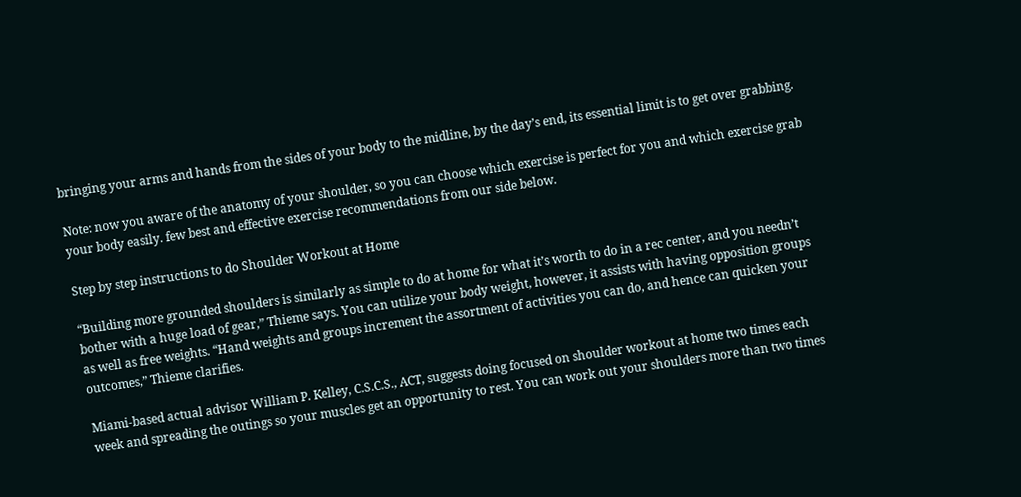bringing your arms and hands from the sides of your body to the midline, by the day’s end, its essential limit is to get over grabbing.

Note: now you aware of the anatomy of your shoulder, so you can choose which exercise is perfect for you and which exercise grab your body easily. few best and effective exercise recommendations from our side below.

Step by step instructions to do Shoulder Workout at Home

“Building more grounded shoulders is similarly as simple to do at home for what it’s worth to do in a rec center, and you needn’t bother with a huge load of gear,” Thieme says. You can utilize your body weight, however, it assists with having opposition groups as well as free weights. “Hand weights and groups increment the assortment of activities you can do, and hence can quicken your outcomes,” Thieme clarifies.

Miami-based actual advisor William P. Kelley, C.S.C.S., ACT, suggests doing focused on shoulder workout at home two times each week and spreading the outings so your muscles get an opportunity to rest. You can work out your shoulders more than two times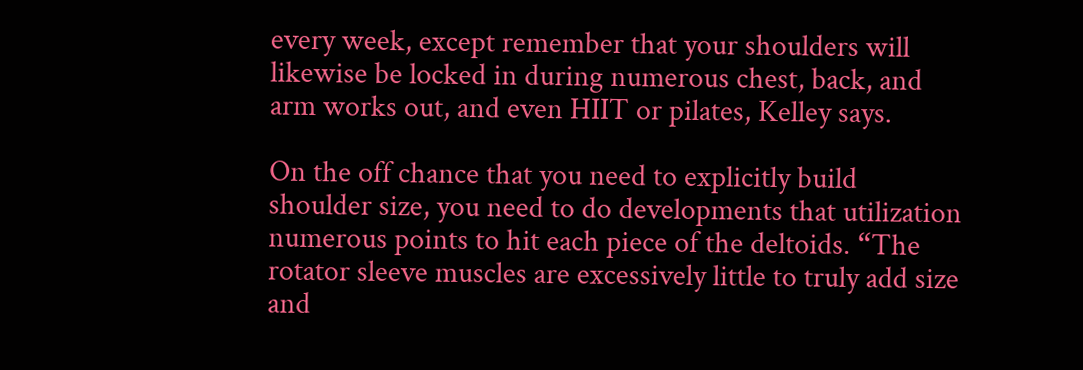every week, except remember that your shoulders will likewise be locked in during numerous chest, back, and arm works out, and even HIIT or pilates, Kelley says.

On the off chance that you need to explicitly build shoulder size, you need to do developments that utilization numerous points to hit each piece of the deltoids. “The rotator sleeve muscles are excessively little to truly add size and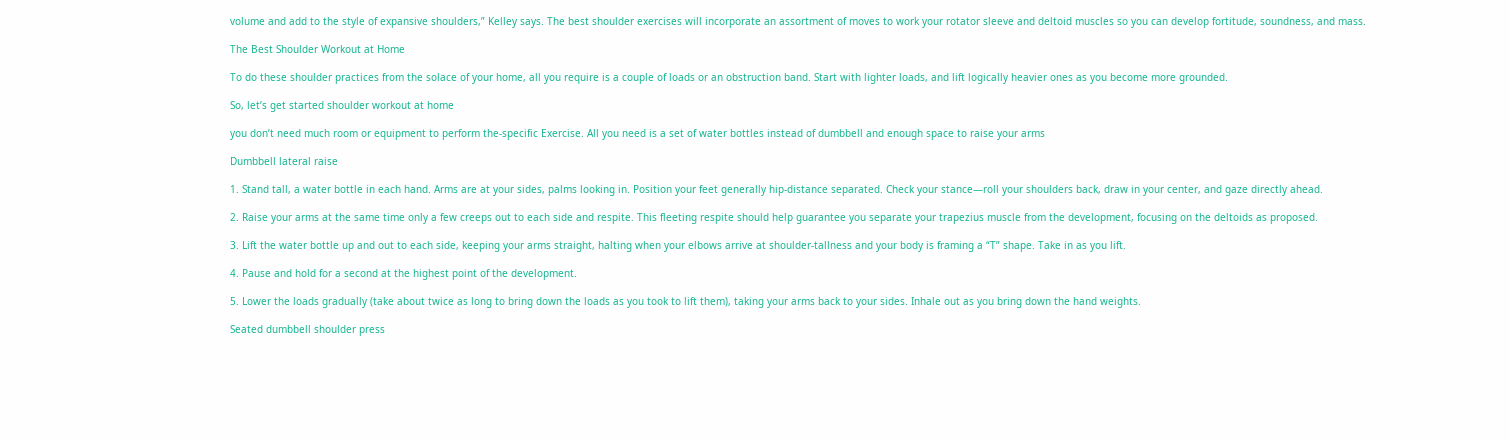volume and add to the style of expansive shoulders,” Kelley says. The best shoulder exercises will incorporate an assortment of moves to work your rotator sleeve and deltoid muscles so you can develop fortitude, soundness, and mass.

The Best Shoulder Workout at Home

To do these shoulder practices from the solace of your home, all you require is a couple of loads or an obstruction band. Start with lighter loads, and lift logically heavier ones as you become more grounded.

So, let’s get started shoulder workout at home

you don’t need much room or equipment to perform the-specific Exercise. All you need is a set of water bottles instead of dumbbell and enough space to raise your arms

Dumbbell lateral raise

1. Stand tall, a water bottle in each hand. Arms are at your sides, palms looking in. Position your feet generally hip-distance separated. Check your stance—roll your shoulders back, draw in your center, and gaze directly ahead.

2. Raise your arms at the same time only a few creeps out to each side and respite. This fleeting respite should help guarantee you separate your trapezius muscle from the development, focusing on the deltoids as proposed.

3. Lift the water bottle up and out to each side, keeping your arms straight, halting when your elbows arrive at shoulder-tallness and your body is framing a “T” shape. Take in as you lift.

4. Pause and hold for a second at the highest point of the development.

5. Lower the loads gradually (take about twice as long to bring down the loads as you took to lift them), taking your arms back to your sides. Inhale out as you bring down the hand weights.

Seated dumbbell shoulder press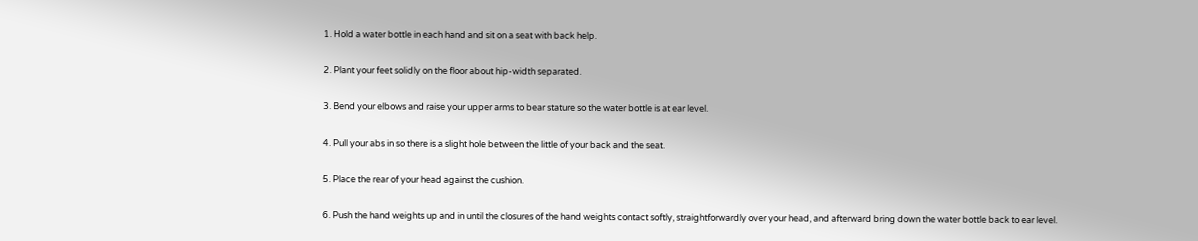1. Hold a water bottle in each hand and sit on a seat with back help.

2. Plant your feet solidly on the floor about hip-width separated.

3. Bend your elbows and raise your upper arms to bear stature so the water bottle is at ear level.

4. Pull your abs in so there is a slight hole between the little of your back and the seat.

5. Place the rear of your head against the cushion.

6. Push the hand weights up and in until the closures of the hand weights contact softly, straightforwardly over your head, and afterward bring down the water bottle back to ear level.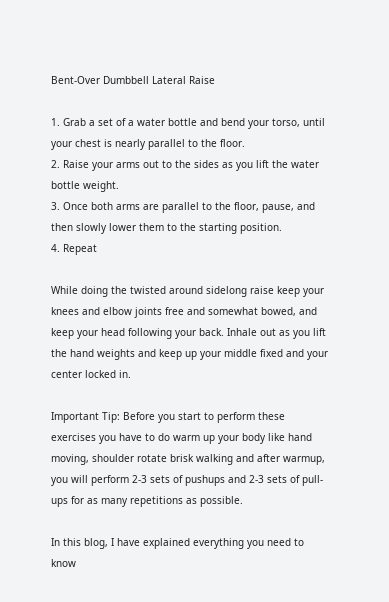Bent-Over Dumbbell Lateral Raise

1. Grab a set of a water bottle and bend your torso, until your chest is nearly parallel to the floor.
2. Raise your arms out to the sides as you lift the water bottle weight.
3. Once both arms are parallel to the floor, pause, and then slowly lower them to the starting position.
4. Repeat

While doing the twisted around sidelong raise keep your knees and elbow joints free and somewhat bowed, and keep your head following your back. Inhale out as you lift the hand weights and keep up your middle fixed and your center locked in.

Important Tip: Before you start to perform these exercises you have to do warm up your body like hand moving, shoulder rotate brisk walking and after warmup, you will perform 2-3 sets of pushups and 2-3 sets of pull-ups for as many repetitions as possible.

In this blog, I have explained everything you need to know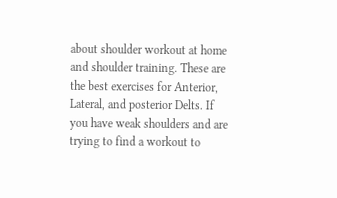about shoulder workout at home and shoulder training. These are the best exercises for Anterior, Lateral, and posterior Delts. If you have weak shoulders and are trying to find a workout to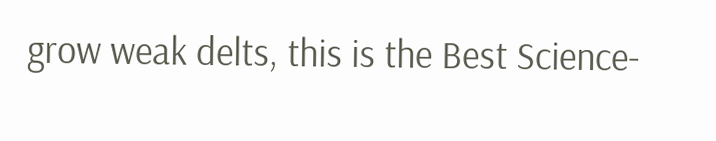grow weak delts, this is the Best Science-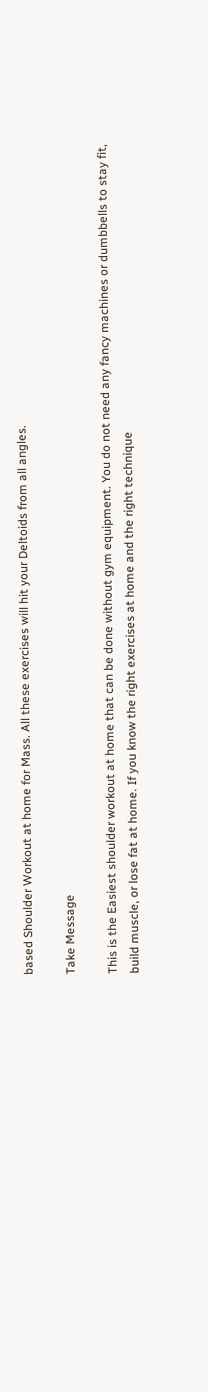based Shoulder Workout at home for Mass. All these exercises will hit your Deltoids from all angles.

Take Message

This is the Easiest shoulder workout at home that can be done without gym equipment. You do not need any fancy machines or dumbbells to stay fit, build muscle, or lose fat at home. If you know the right exercises at home and the right technique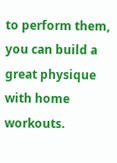to perform them, you can build a great physique with home workouts.